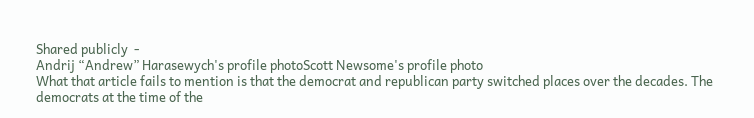Shared publicly  -
Andrij “Andrew” Harasewych's profile photoScott Newsome's profile photo
What that article fails to mention is that the democrat and republican party switched places over the decades. The democrats at the time of the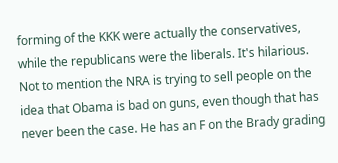forming of the KKK were actually the conservatives, while the republicans were the liberals. It's hilarious.
Not to mention the NRA is trying to sell people on the idea that Obama is bad on guns, even though that has never been the case. He has an F on the Brady grading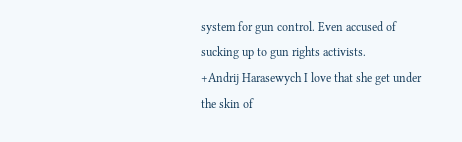system for gun control. Even accused of sucking up to gun rights activists.
+Andrij Harasewych I love that she get under the skin of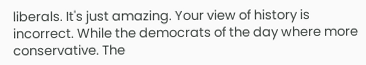liberals. It's just amazing. Your view of history is incorrect. While the democrats of the day where more conservative. The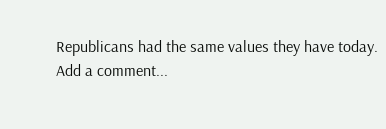Republicans had the same values they have today.
Add a comment...